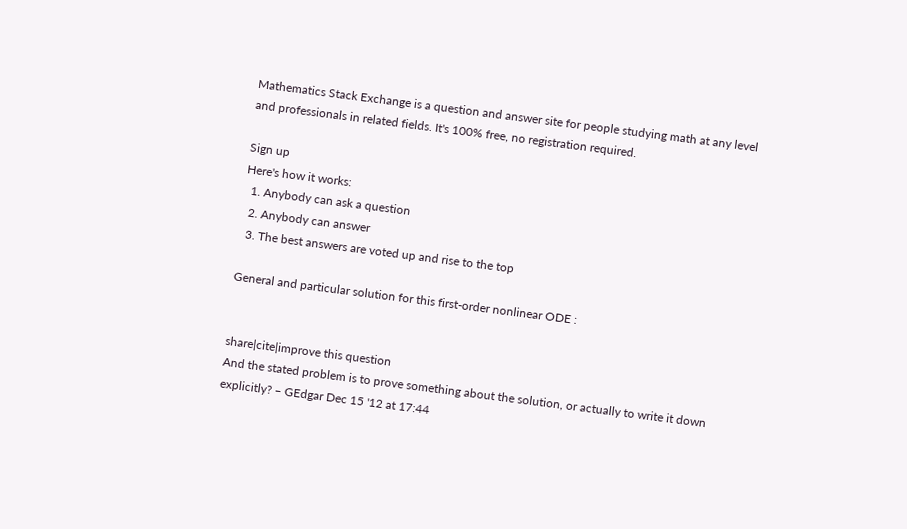Mathematics Stack Exchange is a question and answer site for people studying math at any level and professionals in related fields. It's 100% free, no registration required.

Sign up
Here's how it works:
  1. Anybody can ask a question
  2. Anybody can answer
  3. The best answers are voted up and rise to the top

General and particular solution for this first-order nonlinear ODE :


share|cite|improve this question
And the stated problem is to prove something about the solution, or actually to write it down explicitly? – GEdgar Dec 15 '12 at 17:44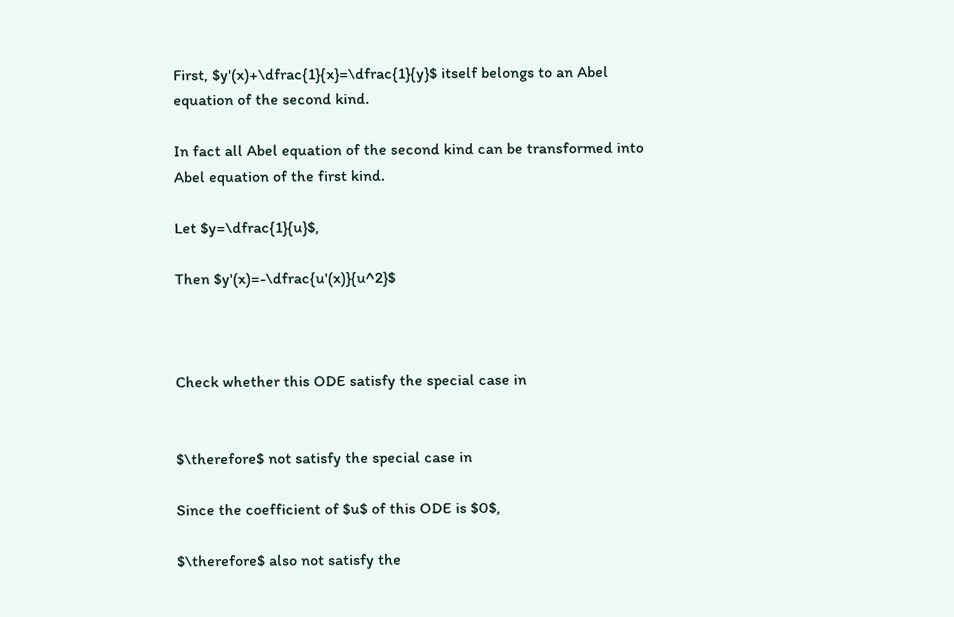First, $y'(x)+\dfrac{1}{x}=\dfrac{1}{y}$ itself belongs to an Abel equation of the second kind.

In fact all Abel equation of the second kind can be transformed into Abel equation of the first kind.

Let $y=\dfrac{1}{u}$,

Then $y'(x)=-\dfrac{u'(x)}{u^2}$



Check whether this ODE satisfy the special case in


$\therefore$ not satisfy the special case in

Since the coefficient of $u$ of this ODE is $0$,

$\therefore$ also not satisfy the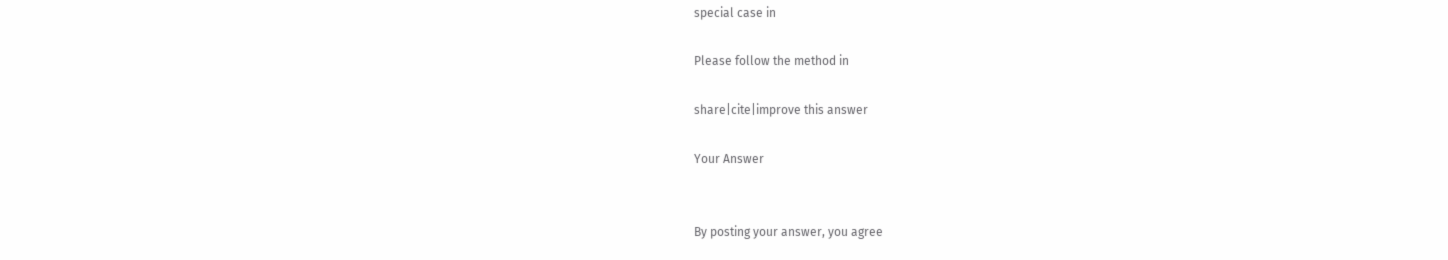special case in

Please follow the method in

share|cite|improve this answer

Your Answer


By posting your answer, you agree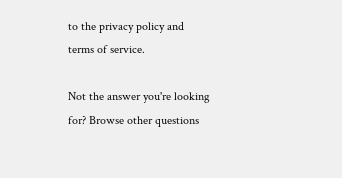to the privacy policy and terms of service.

Not the answer you're looking for? Browse other questions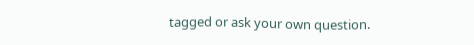tagged or ask your own question.